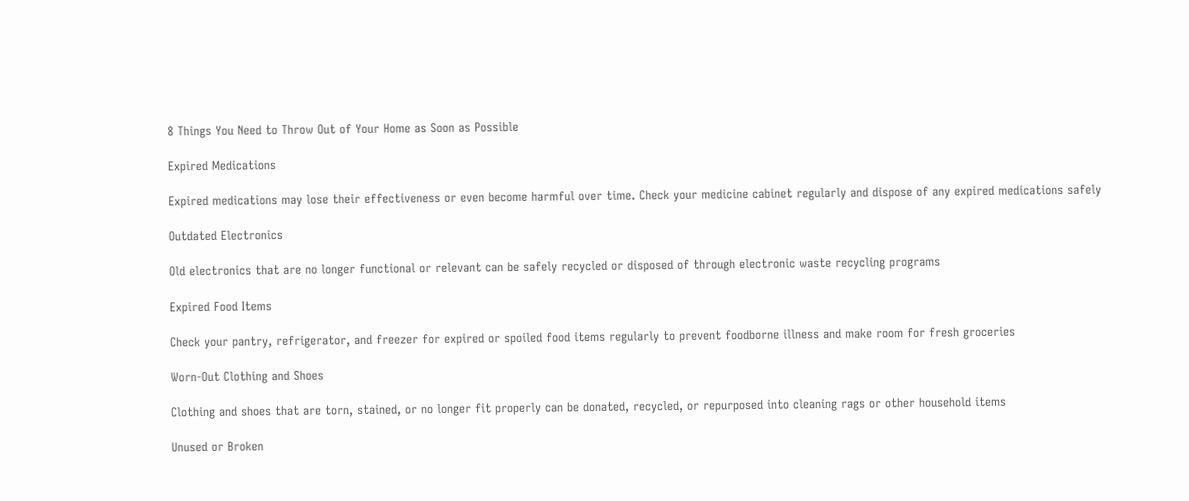8 Things You Need to Throw Out of Your Home as Soon as Possible

Expired Medications

Expired medications may lose their effectiveness or even become harmful over time. Check your medicine cabinet regularly and dispose of any expired medications safely

Outdated Electronics

Old electronics that are no longer functional or relevant can be safely recycled or disposed of through electronic waste recycling programs

Expired Food Items

Check your pantry, refrigerator, and freezer for expired or spoiled food items regularly to prevent foodborne illness and make room for fresh groceries

Worn-Out Clothing and Shoes

Clothing and shoes that are torn, stained, or no longer fit properly can be donated, recycled, or repurposed into cleaning rags or other household items

Unused or Broken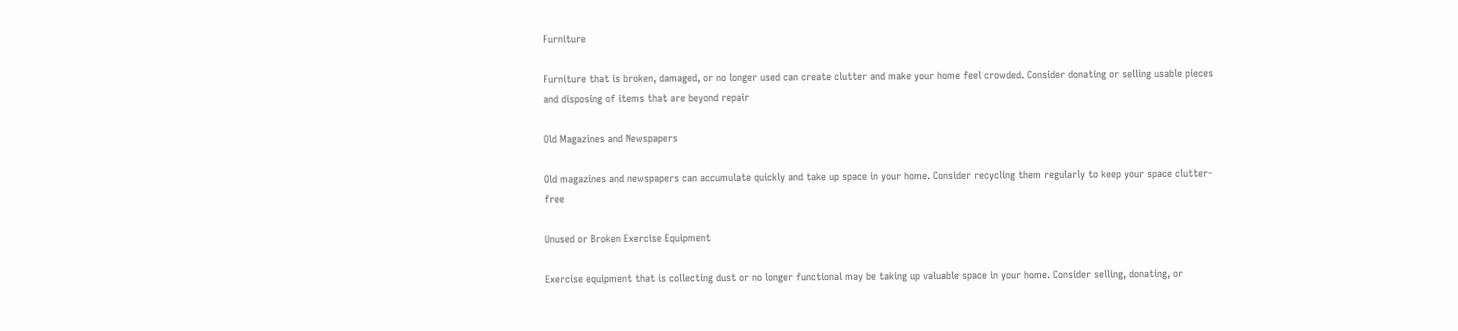Furniture

Furniture that is broken, damaged, or no longer used can create clutter and make your home feel crowded. Consider donating or selling usable pieces and disposing of items that are beyond repair

Old Magazines and Newspapers

Old magazines and newspapers can accumulate quickly and take up space in your home. Consider recycling them regularly to keep your space clutter-free

Unused or Broken Exercise Equipment

Exercise equipment that is collecting dust or no longer functional may be taking up valuable space in your home. Consider selling, donating, or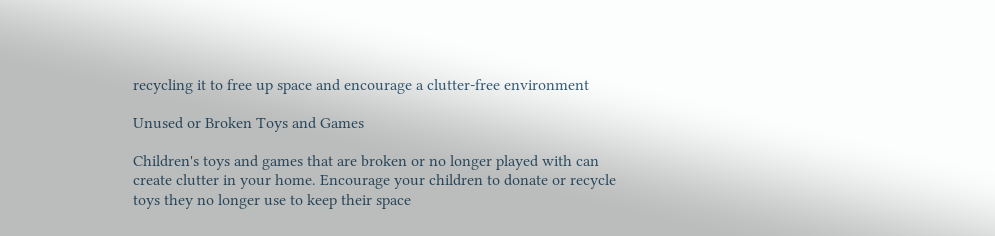recycling it to free up space and encourage a clutter-free environment

Unused or Broken Toys and Games

Children's toys and games that are broken or no longer played with can create clutter in your home. Encourage your children to donate or recycle toys they no longer use to keep their space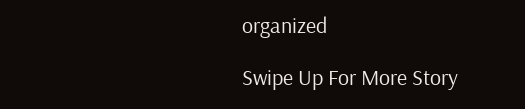organized

Swipe Up For More Story